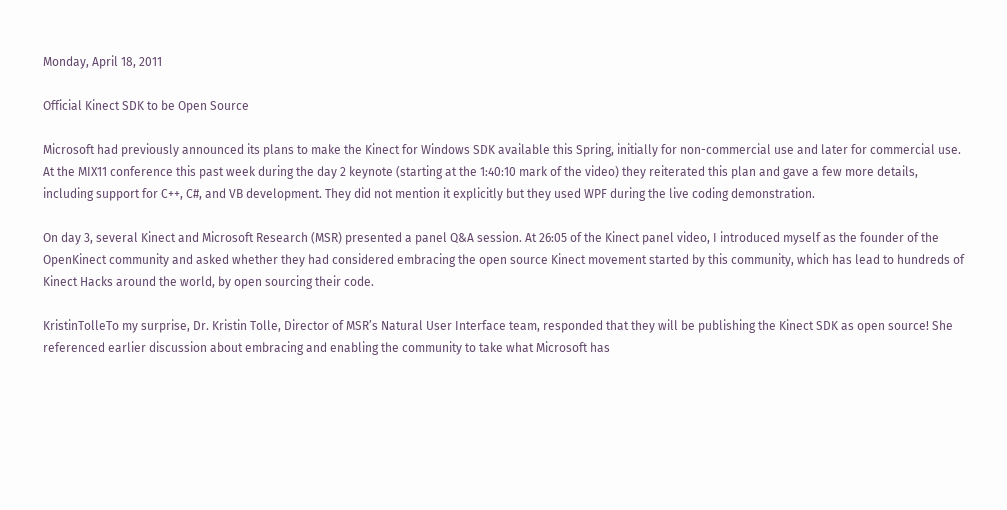Monday, April 18, 2011

Official Kinect SDK to be Open Source

Microsoft had previously announced its plans to make the Kinect for Windows SDK available this Spring, initially for non-commercial use and later for commercial use. At the MIX11 conference this past week during the day 2 keynote (starting at the 1:40:10 mark of the video) they reiterated this plan and gave a few more details, including support for C++, C#, and VB development. They did not mention it explicitly but they used WPF during the live coding demonstration.

On day 3, several Kinect and Microsoft Research (MSR) presented a panel Q&A session. At 26:05 of the Kinect panel video, I introduced myself as the founder of the OpenKinect community and asked whether they had considered embracing the open source Kinect movement started by this community, which has lead to hundreds of Kinect Hacks around the world, by open sourcing their code.

KristinTolleTo my surprise, Dr. Kristin Tolle, Director of MSR’s Natural User Interface team, responded that they will be publishing the Kinect SDK as open source! She referenced earlier discussion about embracing and enabling the community to take what Microsoft has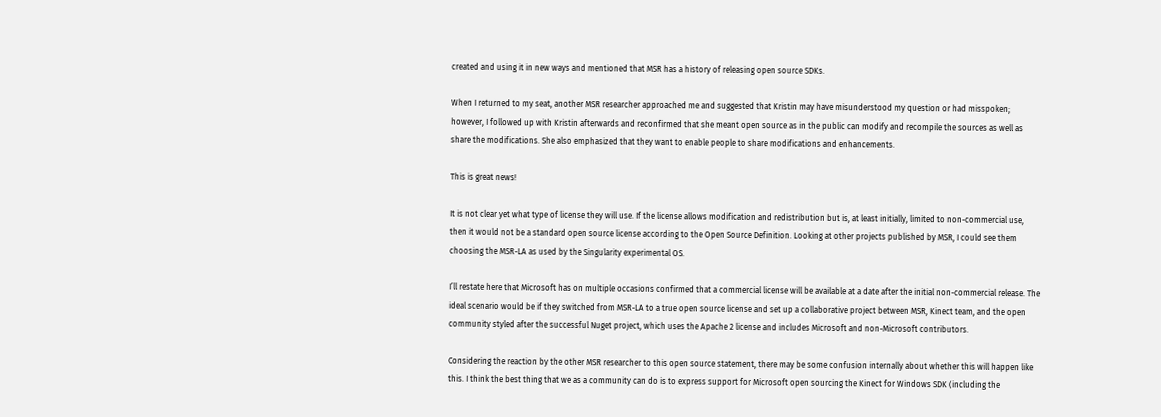created and using it in new ways and mentioned that MSR has a history of releasing open source SDKs.

When I returned to my seat, another MSR researcher approached me and suggested that Kristin may have misunderstood my question or had misspoken; however, I followed up with Kristin afterwards and reconfirmed that she meant open source as in the public can modify and recompile the sources as well as share the modifications. She also emphasized that they want to enable people to share modifications and enhancements.

This is great news!

It is not clear yet what type of license they will use. If the license allows modification and redistribution but is, at least initially, limited to non-commercial use, then it would not be a standard open source license according to the Open Source Definition. Looking at other projects published by MSR, I could see them choosing the MSR-LA as used by the Singularity experimental OS.

I’ll restate here that Microsoft has on multiple occasions confirmed that a commercial license will be available at a date after the initial non-commercial release. The ideal scenario would be if they switched from MSR-LA to a true open source license and set up a collaborative project between MSR, Kinect team, and the open community styled after the successful Nuget project, which uses the Apache 2 license and includes Microsoft and non-Microsoft contributors.

Considering the reaction by the other MSR researcher to this open source statement, there may be some confusion internally about whether this will happen like this. I think the best thing that we as a community can do is to express support for Microsoft open sourcing the Kinect for Windows SDK (including the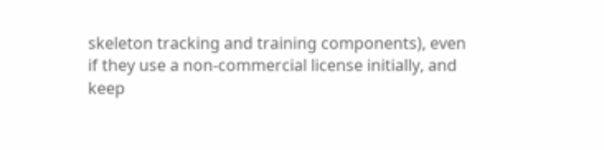skeleton tracking and training components), even if they use a non-commercial license initially, and keep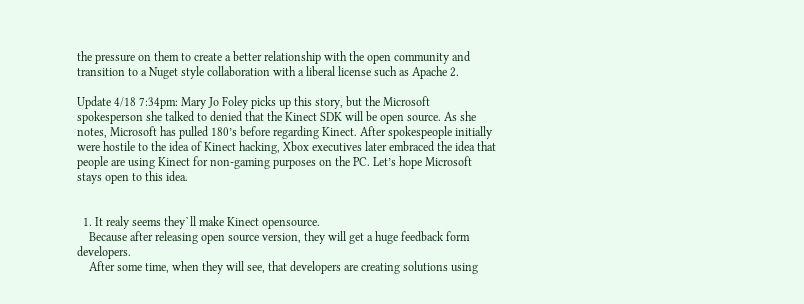the pressure on them to create a better relationship with the open community and transition to a Nuget style collaboration with a liberal license such as Apache 2.

Update 4/18 7:34pm: Mary Jo Foley picks up this story, but the Microsoft spokesperson she talked to denied that the Kinect SDK will be open source. As she notes, Microsoft has pulled 180’s before regarding Kinect. After spokespeople initially were hostile to the idea of Kinect hacking, Xbox executives later embraced the idea that people are using Kinect for non-gaming purposes on the PC. Let’s hope Microsoft stays open to this idea.


  1. It realy seems they`ll make Kinect opensource.
    Because after releasing open source version, they will get a huge feedback form developers.
    After some time, when they will see, that developers are creating solutions using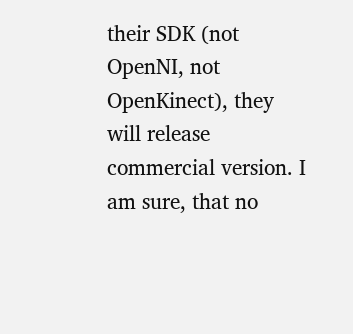their SDK (not OpenNI, not OpenKinect), they will release commercial version. I am sure, that no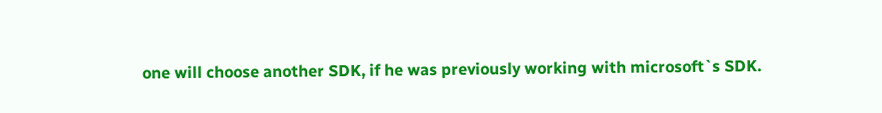one will choose another SDK, if he was previously working with microsoft`s SDK.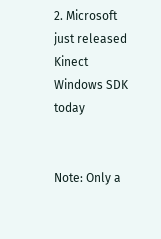2. Microsoft just released Kinect Windows SDK today


Note: Only a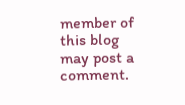member of this blog may post a comment.